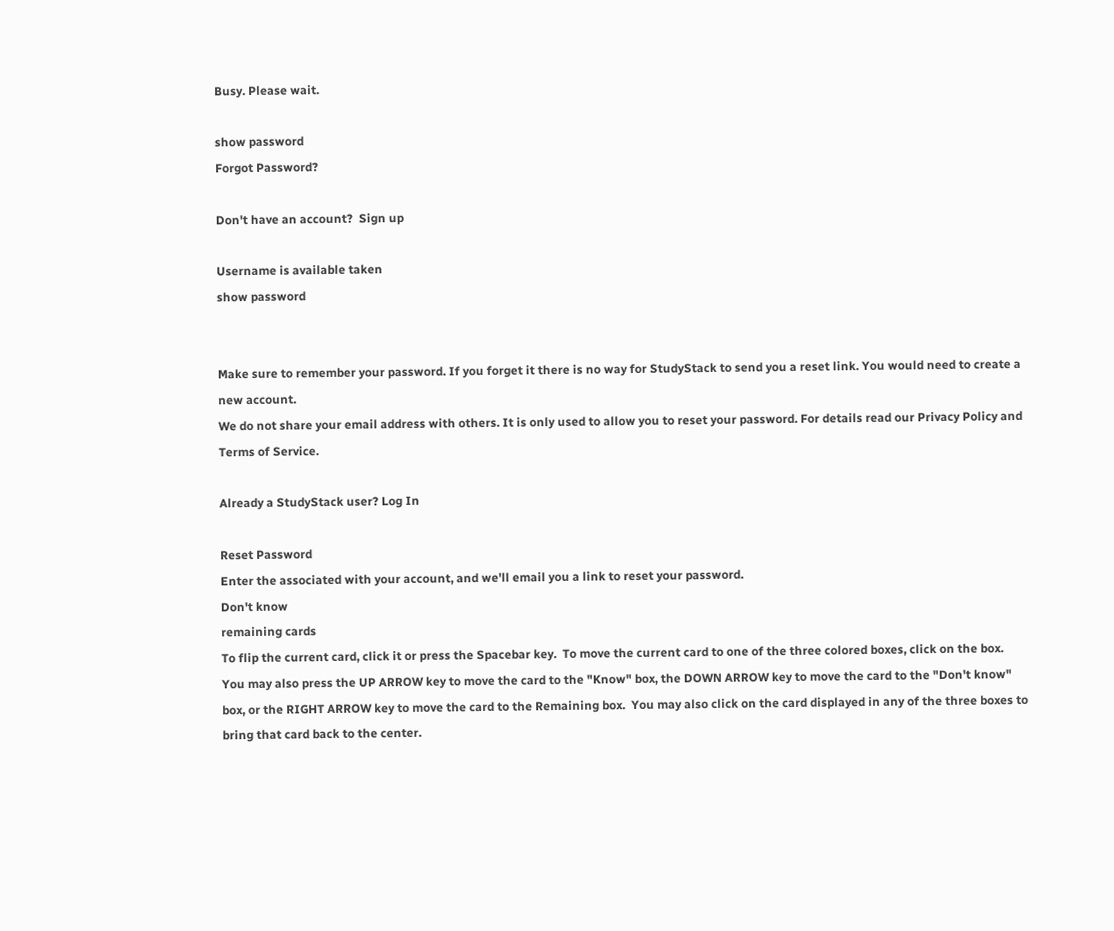Busy. Please wait.

show password
Forgot Password?

Don't have an account?  Sign up

Username is available taken
show password


Make sure to remember your password. If you forget it there is no way for StudyStack to send you a reset link. You would need to create a new account.
We do not share your email address with others. It is only used to allow you to reset your password. For details read our Privacy Policy and Terms of Service.

Already a StudyStack user? Log In

Reset Password
Enter the associated with your account, and we'll email you a link to reset your password.
Don't know
remaining cards
To flip the current card, click it or press the Spacebar key.  To move the current card to one of the three colored boxes, click on the box.  You may also press the UP ARROW key to move the card to the "Know" box, the DOWN ARROW key to move the card to the "Don't know" box, or the RIGHT ARROW key to move the card to the Remaining box.  You may also click on the card displayed in any of the three boxes to bring that card back to the center.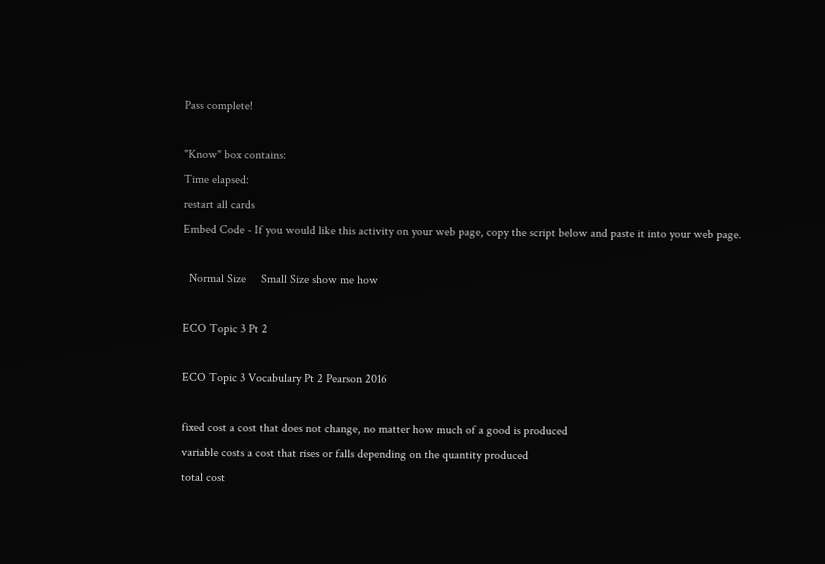Pass complete!

"Know" box contains:
Time elapsed:
restart all cards
Embed Code - If you would like this activity on your web page, copy the script below and paste it into your web page.

  Normal Size     Small Size show me how

ECO Topic 3 Pt 2

ECO Topic 3 Vocabulary Pt 2 Pearson 2016

fixed cost a cost that does not change, no matter how much of a good is produced
variable costs a cost that rises or falls depending on the quantity produced
total cost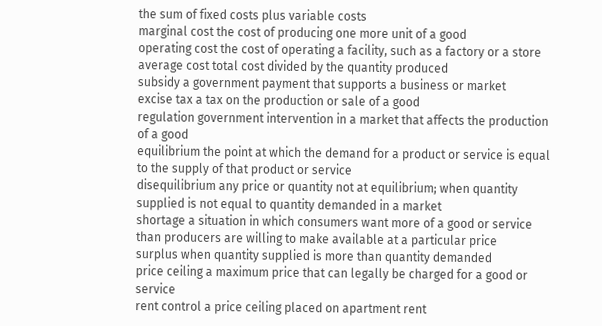the sum of fixed costs plus variable costs
marginal cost the cost of producing one more unit of a good
operating cost the cost of operating a facility, such as a factory or a store
average cost total cost divided by the quantity produced
subsidy a government payment that supports a business or market
excise tax a tax on the production or sale of a good
regulation government intervention in a market that affects the production of a good
equilibrium the point at which the demand for a product or service is equal to the supply of that product or service
disequilibrium any price or quantity not at equilibrium; when quantity supplied is not equal to quantity demanded in a market
shortage a situation in which consumers want more of a good or service than producers are willing to make available at a particular price
surplus when quantity supplied is more than quantity demanded
price ceiling a maximum price that can legally be charged for a good or service
rent control a price ceiling placed on apartment rent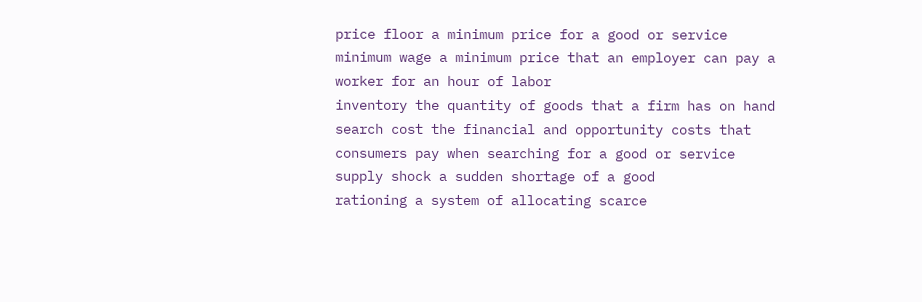price floor a minimum price for a good or service
minimum wage a minimum price that an employer can pay a worker for an hour of labor
inventory the quantity of goods that a firm has on hand
search cost the financial and opportunity costs that consumers pay when searching for a good or service
supply shock a sudden shortage of a good
rationing a system of allocating scarce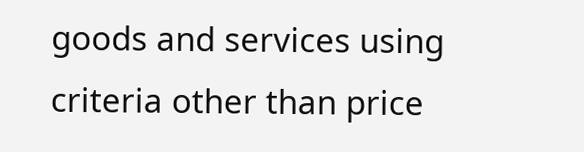goods and services using criteria other than price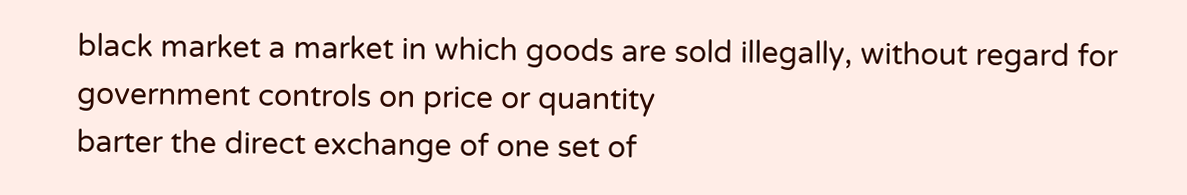black market a market in which goods are sold illegally, without regard for government controls on price or quantity
barter the direct exchange of one set of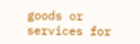goods or services for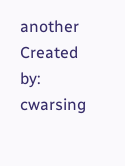another
Created by: cwarsing